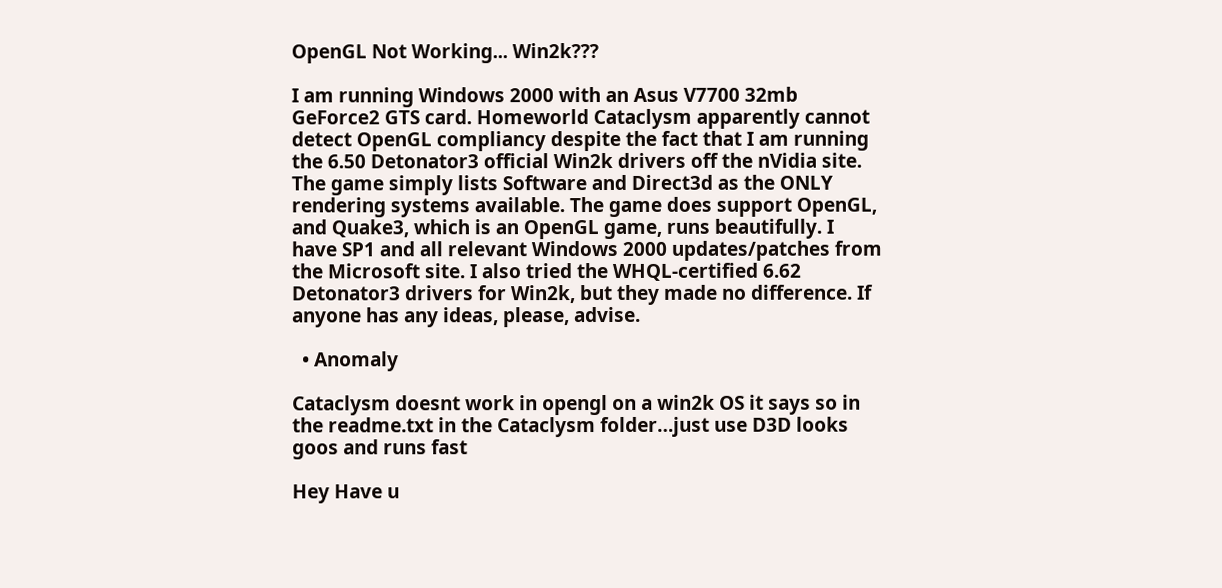OpenGL Not Working... Win2k???

I am running Windows 2000 with an Asus V7700 32mb GeForce2 GTS card. Homeworld Cataclysm apparently cannot detect OpenGL compliancy despite the fact that I am running the 6.50 Detonator3 official Win2k drivers off the nVidia site. The game simply lists Software and Direct3d as the ONLY rendering systems available. The game does support OpenGL, and Quake3, which is an OpenGL game, runs beautifully. I have SP1 and all relevant Windows 2000 updates/patches from the Microsoft site. I also tried the WHQL-certified 6.62 Detonator3 drivers for Win2k, but they made no difference. If anyone has any ideas, please, advise.

  • Anomaly

Cataclysm doesnt work in opengl on a win2k OS it says so in the readme.txt in the Cataclysm folder…just use D3D looks goos and runs fast

Hey Have u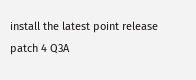install the latest point release patch 4 Q3A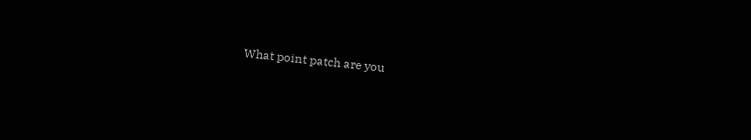What point patch are you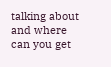talking about and where can you get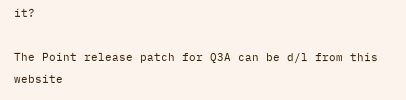it?

The Point release patch for Q3A can be d/l from this website